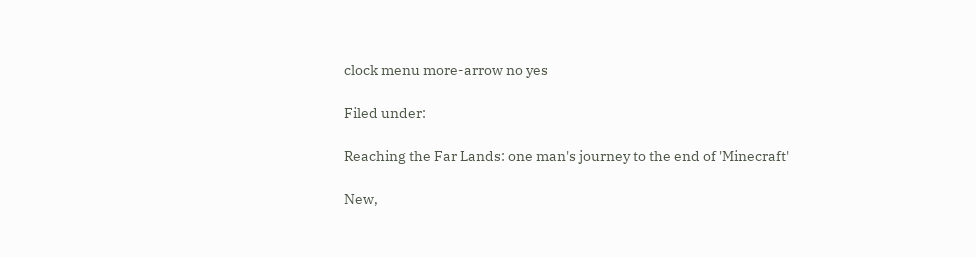clock menu more-arrow no yes

Filed under:

Reaching the Far Lands: one man's journey to the end of 'Minecraft'

New,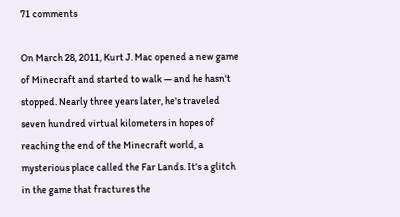71 comments

On March 28, 2011, Kurt J. Mac opened a new game of Minecraft and started to walk — and he hasn't stopped. Nearly three years later, he's traveled seven hundred virtual kilometers in hopes of reaching the end of the Minecraft world, a mysterious place called the Far Lands. It's a glitch in the game that fractures the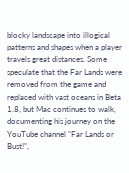blocky landscape into illogical patterns and shapes when a player travels great distances. Some speculate that the Far Lands were removed from the game and replaced with vast oceans in Beta 1.8, but Mac continues to walk, documenting his journey on the YouTube channel "Far Lands or Bust!",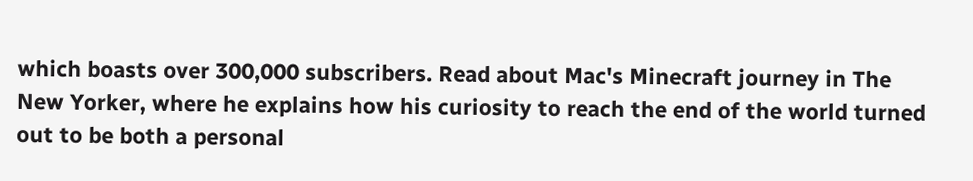which boasts over 300,000 subscribers. Read about Mac's Minecraft journey in The New Yorker, where he explains how his curiosity to reach the end of the world turned out to be both a personal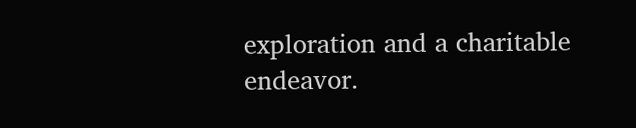exploration and a charitable endeavor.